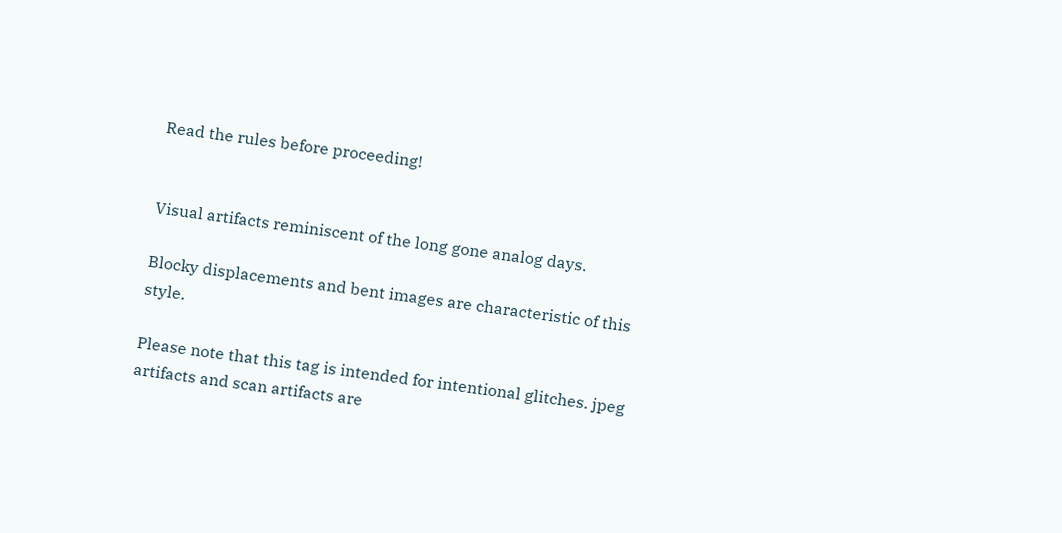Read the rules before proceeding!


Visual artifacts reminiscent of the long gone analog days.

Blocky displacements and bent images are characteristic of this style.

Please note that this tag is intended for intentional glitches. jpeg artifacts and scan artifacts are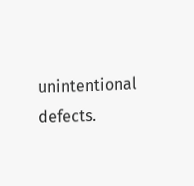unintentional defects.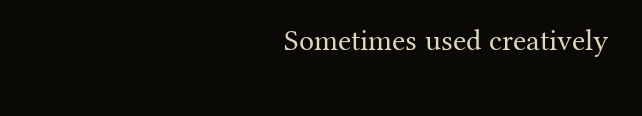Sometimes used creatively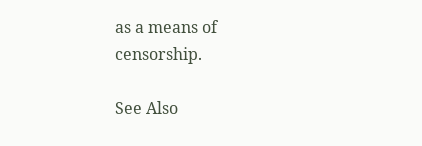as a means of censorship.

See Also